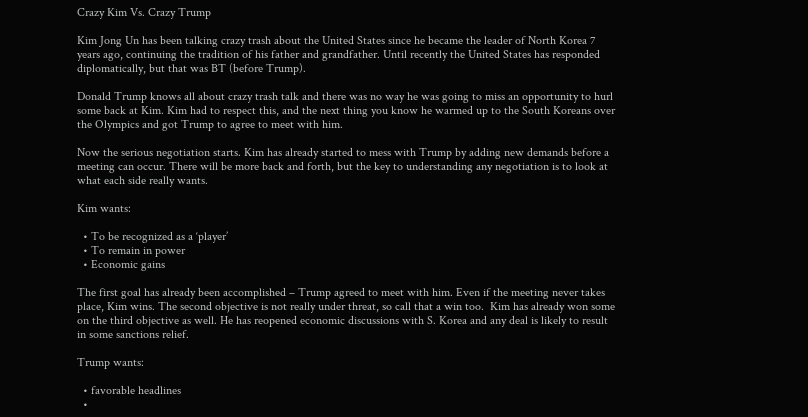Crazy Kim Vs. Crazy Trump

Kim Jong Un has been talking crazy trash about the United States since he became the leader of North Korea 7 years ago, continuing the tradition of his father and grandfather. Until recently the United States has responded diplomatically, but that was BT (before Trump).

Donald Trump knows all about crazy trash talk and there was no way he was going to miss an opportunity to hurl some back at Kim. Kim had to respect this, and the next thing you know he warmed up to the South Koreans over the Olympics and got Trump to agree to meet with him.

Now the serious negotiation starts. Kim has already started to mess with Trump by adding new demands before a meeting can occur. There will be more back and forth, but the key to understanding any negotiation is to look at what each side really wants.

Kim wants:

  • To be recognized as a ‘player’
  • To remain in power
  • Economic gains

The first goal has already been accomplished – Trump agreed to meet with him. Even if the meeting never takes place, Kim wins. The second objective is not really under threat, so call that a win too.  Kim has already won some on the third objective as well. He has reopened economic discussions with S. Korea and any deal is likely to result in some sanctions relief.

Trump wants:

  • favorable headlines
  •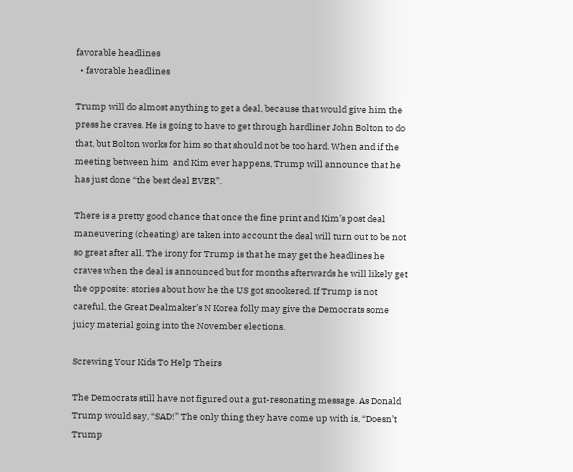favorable headlines
  • favorable headlines

Trump will do almost anything to get a deal, because that would give him the press he craves. He is going to have to get through hardliner John Bolton to do that, but Bolton works for him so that should not be too hard. When and if the meeting between him  and Kim ever happens, Trump will announce that he has just done “the best deal EVER”.

There is a pretty good chance that once the fine print and Kim’s post deal maneuvering (cheating) are taken into account the deal will turn out to be not so great after all. The irony for Trump is that he may get the headlines he craves when the deal is announced but for months afterwards he will likely get the opposite: stories about how he the US got snookered. If Trump is not careful, the Great Dealmaker’s N Korea folly may give the Democrats some juicy material going into the November elections.

Screwing Your Kids To Help Theirs

The Democrats still have not figured out a gut-resonating message. As Donald Trump would say, “SAD!” The only thing they have come up with is, “Doesn’t Trump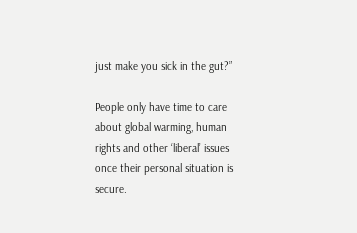just make you sick in the gut?”

People only have time to care about global warming, human rights and other ‘liberal’ issues once their personal situation is secure.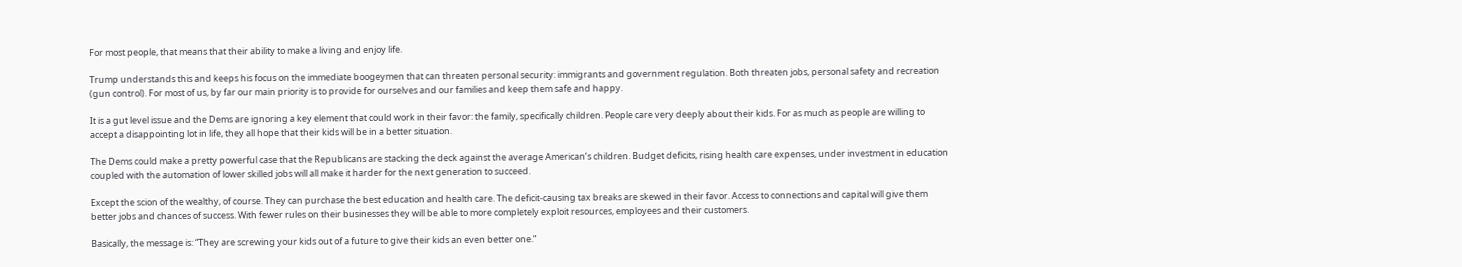For most people, that means that their ability to make a living and enjoy life.

Trump understands this and keeps his focus on the immediate boogeymen that can threaten personal security: immigrants and government regulation. Both threaten jobs, personal safety and recreation (gun control). For most of us, by far our main priority is to provide for ourselves and our families and keep them safe and happy.

It is a gut level issue and the Dems are ignoring a key element that could work in their favor: the family, specifically children. People care very deeply about their kids. For as much as people are willing to accept a disappointing lot in life, they all hope that their kids will be in a better situation.

The Dems could make a pretty powerful case that the Republicans are stacking the deck against the average American’s children. Budget deficits, rising health care expenses, under investment in education coupled with the automation of lower skilled jobs will all make it harder for the next generation to succeed.

Except the scion of the wealthy, of course. They can purchase the best education and health care. The deficit-causing tax breaks are skewed in their favor. Access to connections and capital will give them better jobs and chances of success. With fewer rules on their businesses they will be able to more completely exploit resources, employees and their customers.

Basically, the message is: “They are screwing your kids out of a future to give their kids an even better one.”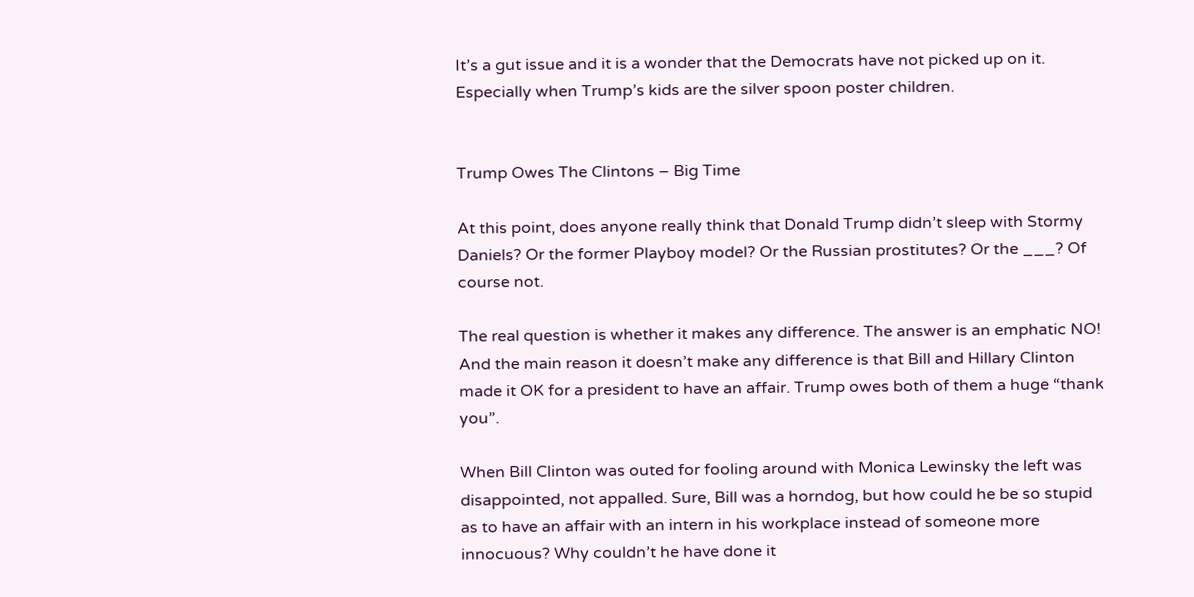It’s a gut issue and it is a wonder that the Democrats have not picked up on it. Especially when Trump’s kids are the silver spoon poster children.


Trump Owes The Clintons – Big Time

At this point, does anyone really think that Donald Trump didn’t sleep with Stormy Daniels? Or the former Playboy model? Or the Russian prostitutes? Or the ___? Of course not.

The real question is whether it makes any difference. The answer is an emphatic NO! And the main reason it doesn’t make any difference is that Bill and Hillary Clinton made it OK for a president to have an affair. Trump owes both of them a huge “thank you”.

When Bill Clinton was outed for fooling around with Monica Lewinsky the left was disappointed, not appalled. Sure, Bill was a horndog, but how could he be so stupid as to have an affair with an intern in his workplace instead of someone more innocuous? Why couldn’t he have done it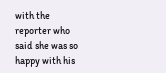with the reporter who said she was so happy with his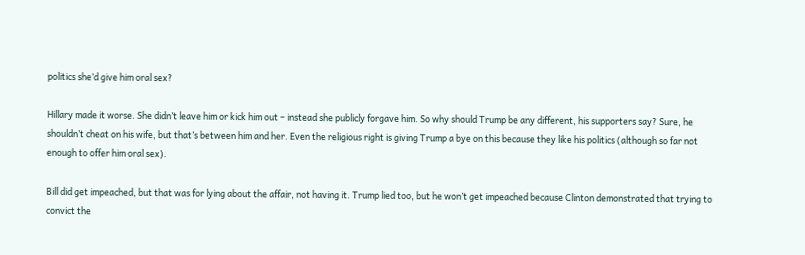politics she’d give him oral sex?

Hillary made it worse. She didn’t leave him or kick him out – instead she publicly forgave him. So why should Trump be any different, his supporters say? Sure, he shouldn’t cheat on his wife, but that’s between him and her. Even the religious right is giving Trump a bye on this because they like his politics (although so far not enough to offer him oral sex).

Bill did get impeached, but that was for lying about the affair, not having it. Trump lied too, but he won’t get impeached because Clinton demonstrated that trying to convict the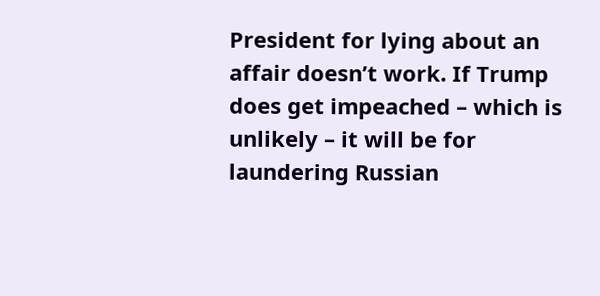President for lying about an affair doesn’t work. If Trump does get impeached – which is unlikely – it will be for laundering Russian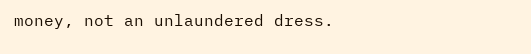money, not an unlaundered dress.